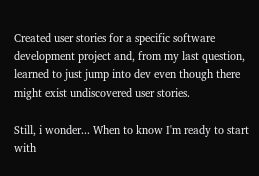Created user stories for a specific software development project and, from my last question, learned to just jump into dev even though there might exist undiscovered user stories.

Still, i wonder... When to know I'm ready to start with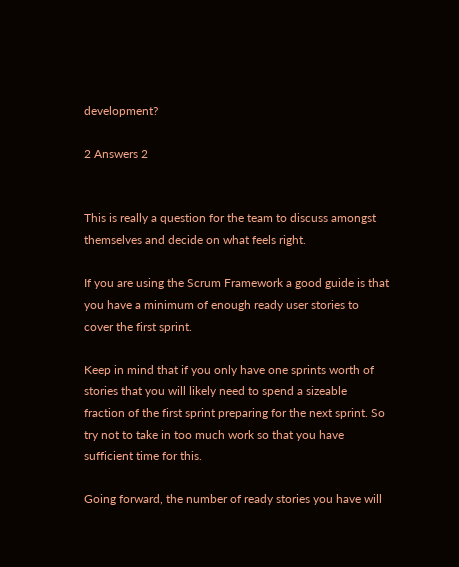development?

2 Answers 2


This is really a question for the team to discuss amongst themselves and decide on what feels right.

If you are using the Scrum Framework a good guide is that you have a minimum of enough ready user stories to cover the first sprint.

Keep in mind that if you only have one sprints worth of stories that you will likely need to spend a sizeable fraction of the first sprint preparing for the next sprint. So try not to take in too much work so that you have sufficient time for this.

Going forward, the number of ready stories you have will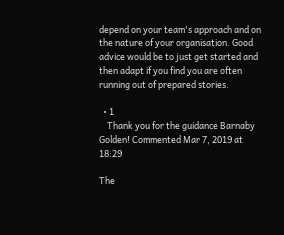depend on your team's approach and on the nature of your organisation. Good advice would be to just get started and then adapt if you find you are often running out of prepared stories.

  • 1
    Thank you for the guidance Barnaby Golden! Commented Mar 7, 2019 at 18:29

The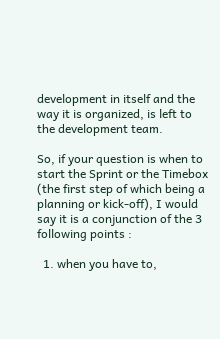development in itself and the way it is organized, is left to the development team.

So, if your question is when to start the Sprint or the Timebox (the first step of which being a planning or kick-off), I would say it is a conjunction of the 3 following points :

  1. when you have to,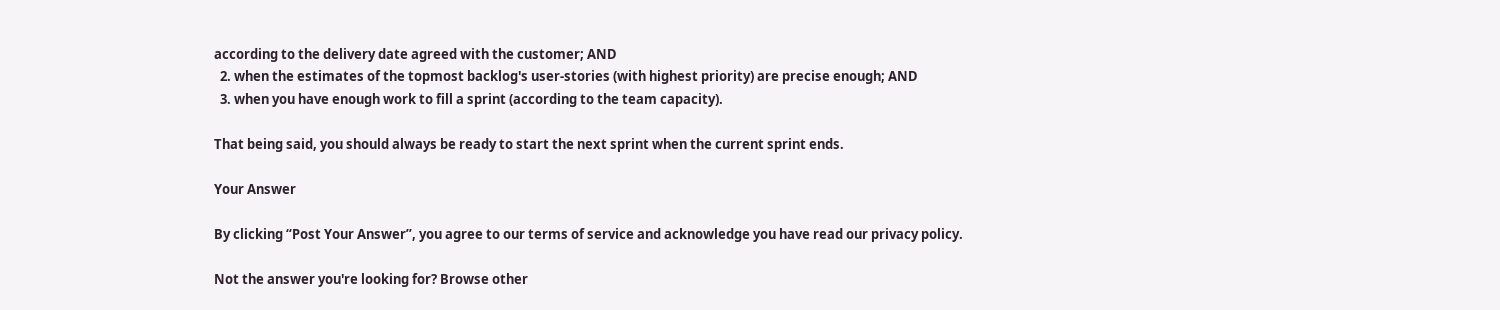according to the delivery date agreed with the customer; AND
  2. when the estimates of the topmost backlog's user-stories (with highest priority) are precise enough; AND
  3. when you have enough work to fill a sprint (according to the team capacity).

That being said, you should always be ready to start the next sprint when the current sprint ends.

Your Answer

By clicking “Post Your Answer”, you agree to our terms of service and acknowledge you have read our privacy policy.

Not the answer you're looking for? Browse other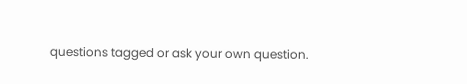questions tagged or ask your own question.